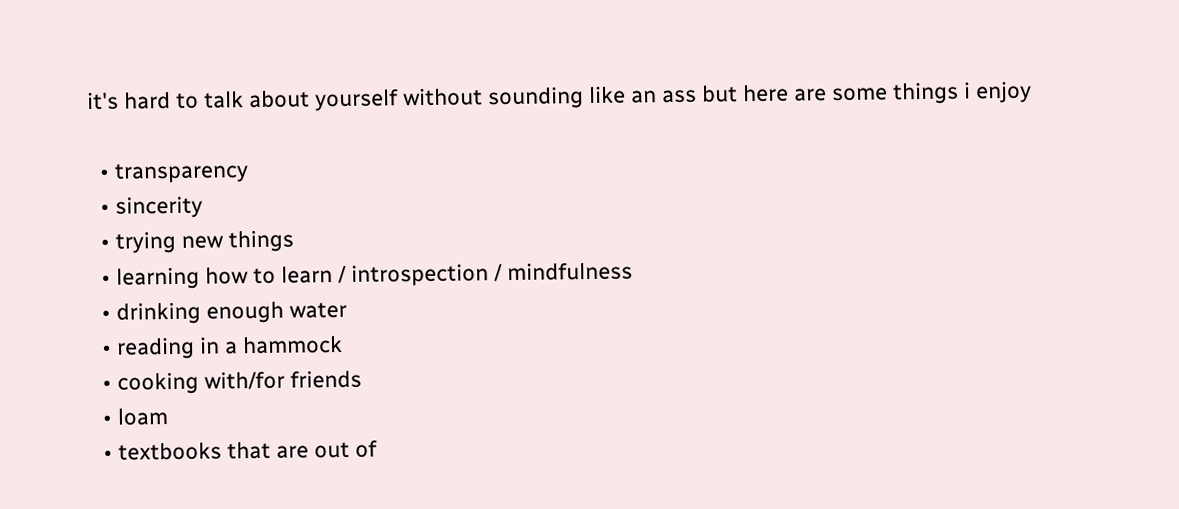it's hard to talk about yourself without sounding like an ass but here are some things i enjoy

  • transparency
  • sincerity
  • trying new things
  • learning how to learn / introspection / mindfulness
  • drinking enough water
  • reading in a hammock
  • cooking with/for friends
  • loam
  • textbooks that are out of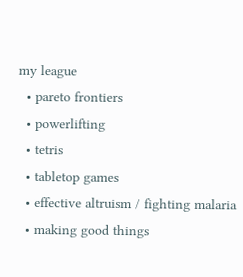my league
  • pareto frontiers
  • powerlifting
  • tetris
  • tabletop games
  • effective altruism / fighting malaria
  • making good things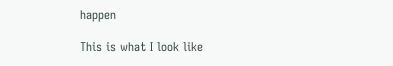happen

This is what I look like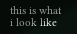this is what i look like